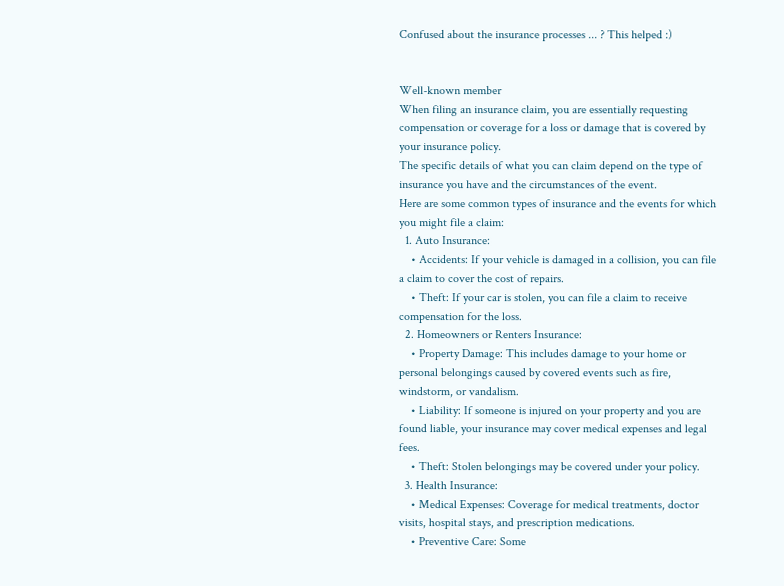Confused about the insurance processes ... ? This helped :)


Well-known member
When filing an insurance claim, you are essentially requesting compensation or coverage for a loss or damage that is covered by your insurance policy.
The specific details of what you can claim depend on the type of insurance you have and the circumstances of the event.
Here are some common types of insurance and the events for which you might file a claim:
  1. Auto Insurance:
    • Accidents: If your vehicle is damaged in a collision, you can file a claim to cover the cost of repairs.
    • Theft: If your car is stolen, you can file a claim to receive compensation for the loss.
  2. Homeowners or Renters Insurance:
    • Property Damage: This includes damage to your home or personal belongings caused by covered events such as fire, windstorm, or vandalism.
    • Liability: If someone is injured on your property and you are found liable, your insurance may cover medical expenses and legal fees.
    • Theft: Stolen belongings may be covered under your policy.
  3. Health Insurance:
    • Medical Expenses: Coverage for medical treatments, doctor visits, hospital stays, and prescription medications.
    • Preventive Care: Some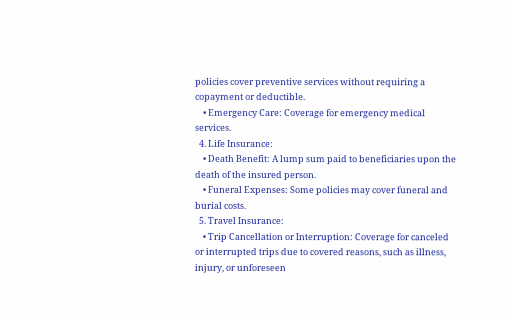policies cover preventive services without requiring a copayment or deductible.
    • Emergency Care: Coverage for emergency medical services.
  4. Life Insurance:
    • Death Benefit: A lump sum paid to beneficiaries upon the death of the insured person.
    • Funeral Expenses: Some policies may cover funeral and burial costs.
  5. Travel Insurance:
    • Trip Cancellation or Interruption: Coverage for canceled or interrupted trips due to covered reasons, such as illness, injury, or unforeseen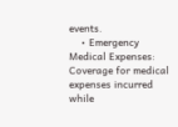events.
    • Emergency Medical Expenses: Coverage for medical expenses incurred while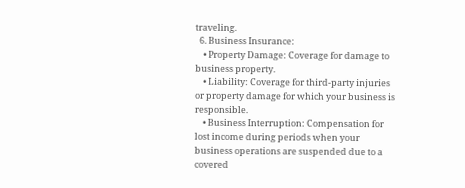traveling.
  6. Business Insurance:
    • Property Damage: Coverage for damage to business property.
    • Liability: Coverage for third-party injuries or property damage for which your business is responsible.
    • Business Interruption: Compensation for lost income during periods when your business operations are suspended due to a covered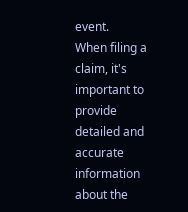event.
When filing a claim, it's important to provide detailed and accurate information about the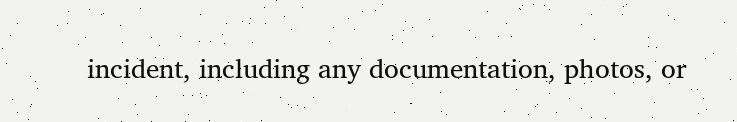incident, including any documentation, photos, or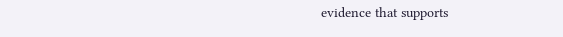evidence that supports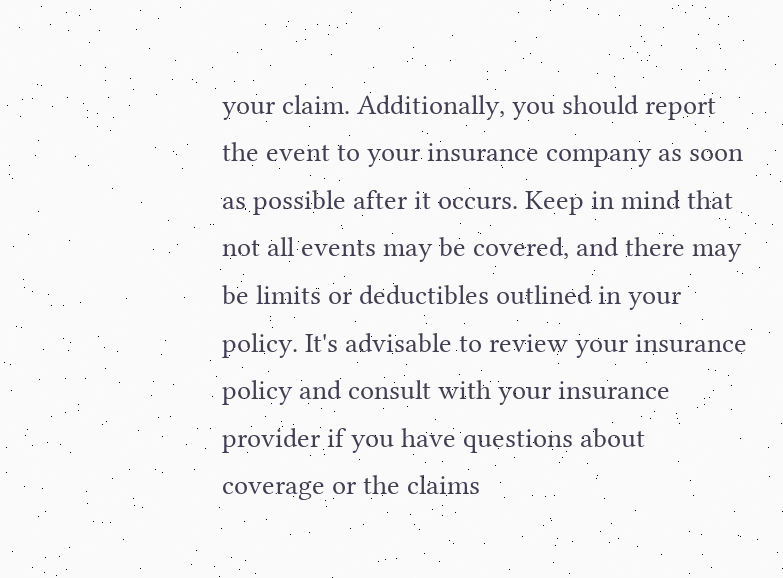your claim. Additionally, you should report the event to your insurance company as soon as possible after it occurs. Keep in mind that not all events may be covered, and there may be limits or deductibles outlined in your policy. It's advisable to review your insurance policy and consult with your insurance provider if you have questions about coverage or the claims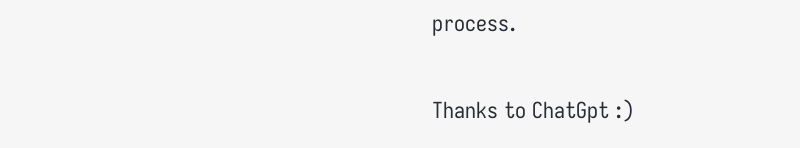process.

Thanks to ChatGpt :)